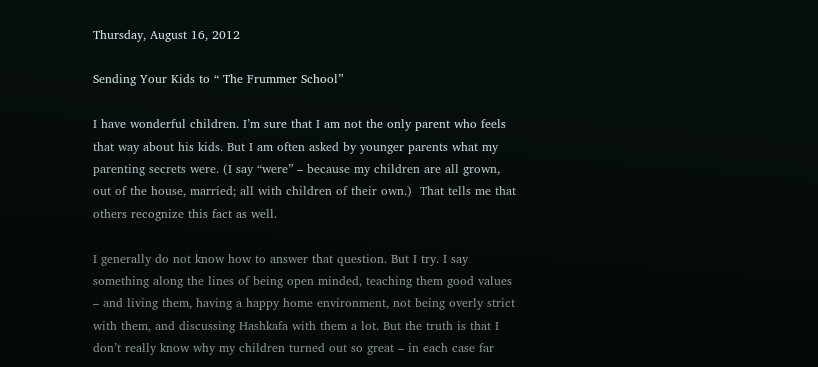Thursday, August 16, 2012

Sending Your Kids to “ The Frummer School”

I have wonderful children. I’m sure that I am not the only parent who feels that way about his kids. But I am often asked by younger parents what my parenting secrets were. (I say “were” – because my children are all grown, out of the house, married; all with children of their own.)  That tells me that others recognize this fact as well.

I generally do not know how to answer that question. But I try. I say something along the lines of being open minded, teaching them good values – and living them, having a happy home environment, not being overly strict with them, and discussing Hashkafa with them a lot. But the truth is that I don’t really know why my children turned out so great – in each case far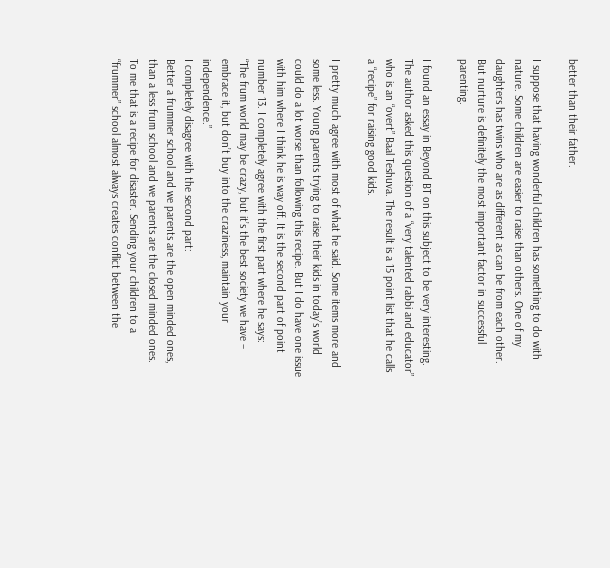better than their father.

I suppose that having wonderful children has something to do with nature. Some children are easier to raise than others. One of my daughters has twins who are as different as can be from each other. But nurture is definitely the most important factor in successful parenting.

I found an essay in Beyond BT on this subject to be very interesting. The author asked this question of a “very talented rabbi and educator” who is an “overt” Baal Teshuva. The result is a 15 point list that he calls a “recipe” for raising good kids.

I pretty much agree with most of what he said. Some items more and some less. Young parents trying to raise their kids in today’s world could do a lot worse than following this recipe. But I do have one issue with him where I think he is way off. It is the second part of point number 13. I completely agree with the first part where he says:
“The frum world may be crazy, but it’s the best society we have – embrace it, but don’t buy into the craziness, maintain your independence.”
I completely disagree with the second part:
Better a frummer school and we parents are the open minded ones, than a less frum school and we parents are the closed minded ones.
To me that is a recipe for disaster. Sending your children to a “frummer” school almost always creates conflict between the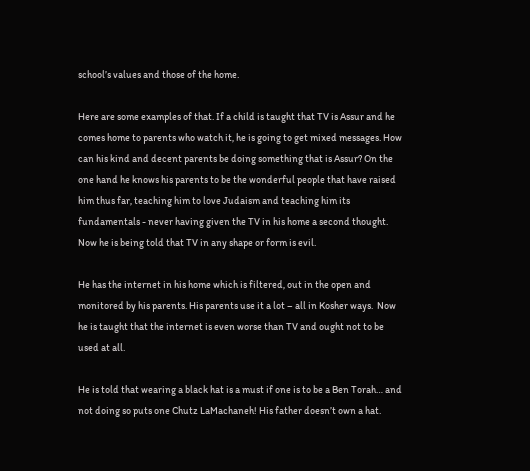school’s values and those of the home.

Here are some examples of that. If a child is taught that TV is Assur and he comes home to parents who watch it, he is going to get mixed messages. How can his kind and decent parents be doing something that is Assur? On the one hand he knows his parents to be the wonderful people that have raised him thus far, teaching him to love Judaism and teaching him its fundamentals - never having given the TV in his home a second thought. Now he is being told that TV in any shape or form is evil.

He has the internet in his home which is filtered, out in the open and monitored by his parents. His parents use it a lot – all in Kosher ways.  Now he is taught that the internet is even worse than TV and ought not to be used at all.

He is told that wearing a black hat is a must if one is to be a Ben Torah… and not doing so puts one Chutz LaMachaneh! His father doesn’t own a hat.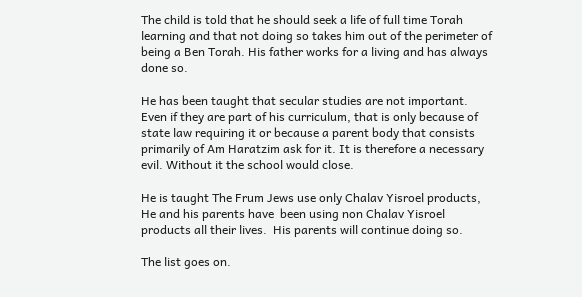The child is told that he should seek a life of full time Torah learning and that not doing so takes him out of the perimeter of being a Ben Torah. His father works for a living and has always done so.

He has been taught that secular studies are not important. Even if they are part of his curriculum, that is only because of state law requiring it or because a parent body that consists primarily of Am Haratzim ask for it. It is therefore a necessary evil. Without it the school would close.

He is taught The Frum Jews use only Chalav Yisroel products, He and his parents have  been using non Chalav Yisroel products all their lives.  His parents will continue doing so.

The list goes on.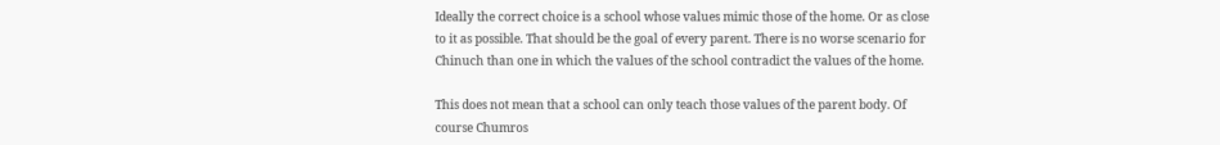Ideally the correct choice is a school whose values mimic those of the home. Or as close to it as possible. That should be the goal of every parent. There is no worse scenario for Chinuch than one in which the values of the school contradict the values of the home.

This does not mean that a school can only teach those values of the parent body. Of course Chumros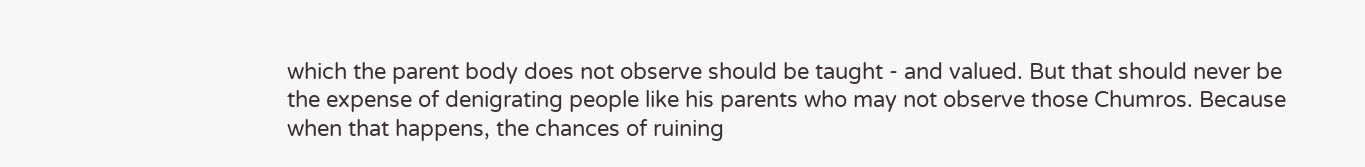which the parent body does not observe should be taught - and valued. But that should never be the expense of denigrating people like his parents who may not observe those Chumros. Because when that happens, the chances of ruining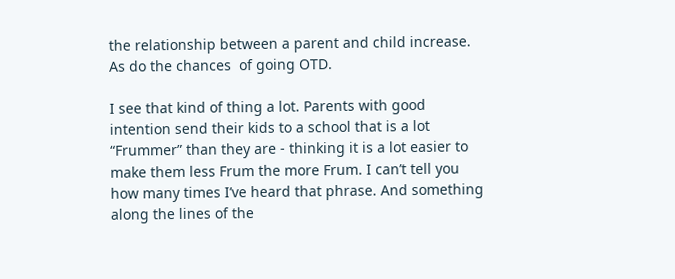the relationship between a parent and child increase. As do the chances  of going OTD.

I see that kind of thing a lot. Parents with good intention send their kids to a school that is a lot “Frummer” than they are - thinking it is a lot easier to make them less Frum the more Frum. I can’t tell you how many times I’ve heard that phrase. And something along the lines of the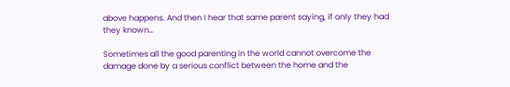above happens. And then I hear that same parent saying, if only they had they known…

Sometimes all the good parenting in the world cannot overcome the damage done by a serious conflict between the home and the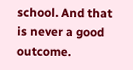school. And that is never a good outcome.